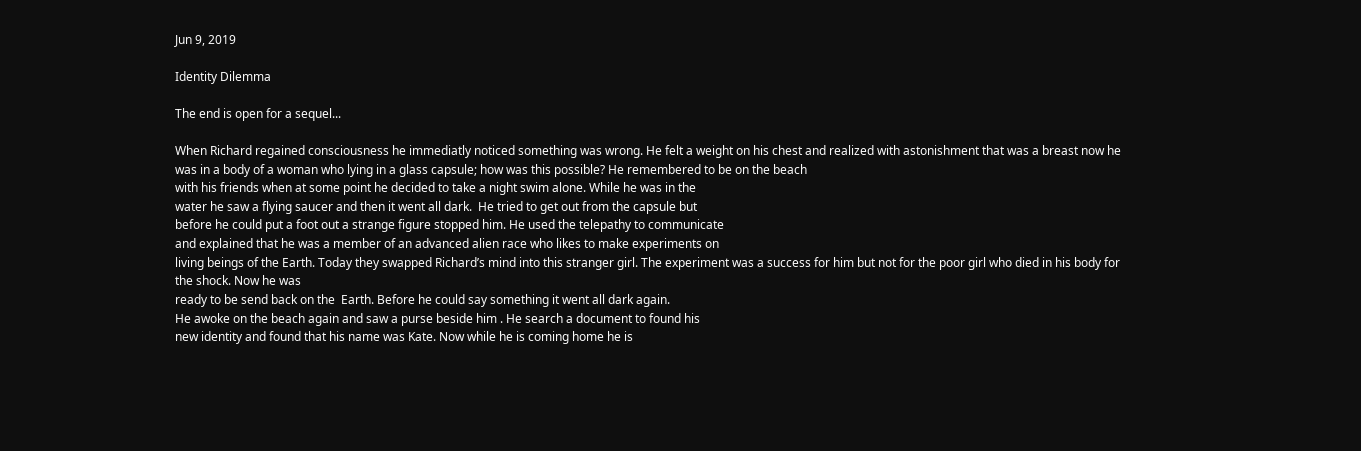Jun 9, 2019

Identity Dilemma

The end is open for a sequel...

When Richard regained consciousness he immediatly noticed something was wrong. He felt a weight on his chest and realized with astonishment that was a breast now he was in a body of a woman who lying in a glass capsule; how was this possible? He remembered to be on the beach
with his friends when at some point he decided to take a night swim alone. While he was in the
water he saw a flying saucer and then it went all dark.  He tried to get out from the capsule but
before he could put a foot out a strange figure stopped him. He used the telepathy to communicate
and explained that he was a member of an advanced alien race who likes to make experiments on
living beings of the Earth. Today they swapped Richard’s mind into this stranger girl. The experiment was a success for him but not for the poor girl who died in his body for the shock. Now he was
ready to be send back on the  Earth. Before he could say something it went all dark again.
He awoke on the beach again and saw a purse beside him . He search a document to found his
new identity and found that his name was Kate. Now while he is coming home he is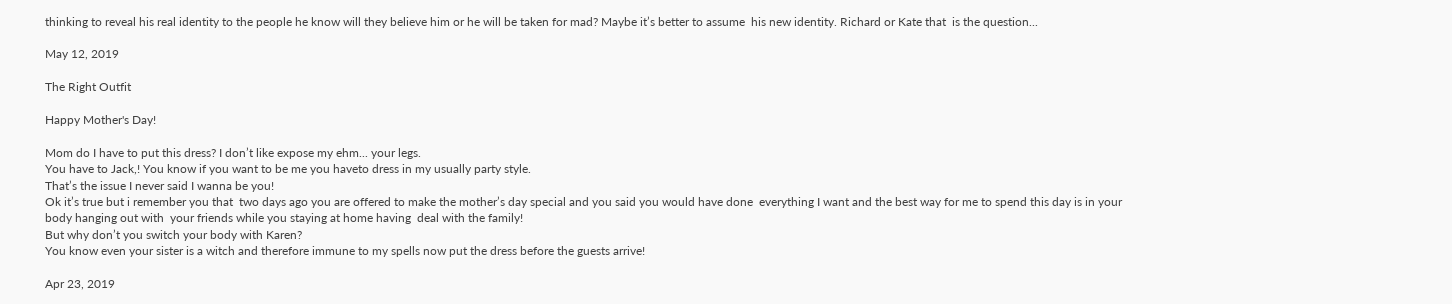thinking to reveal his real identity to the people he know will they believe him or he will be taken for mad? Maybe it’s better to assume  his new identity. Richard or Kate that  is the question...

May 12, 2019

The Right Outfit

Happy Mother's Day!

Mom do I have to put this dress? I don’t like expose my ehm... your legs.
You have to Jack,! You know if you want to be me you haveto dress in my usually party style.
That’s the issue I never said I wanna be you!
Ok it’s true but i remember you that  two days ago you are offered to make the mother’s day special and you said you would have done  everything I want and the best way for me to spend this day is in your body hanging out with  your friends while you staying at home having  deal with the family!
But why don’t you switch your body with Karen?
You know even your sister is a witch and therefore immune to my spells now put the dress before the guests arrive!

Apr 23, 2019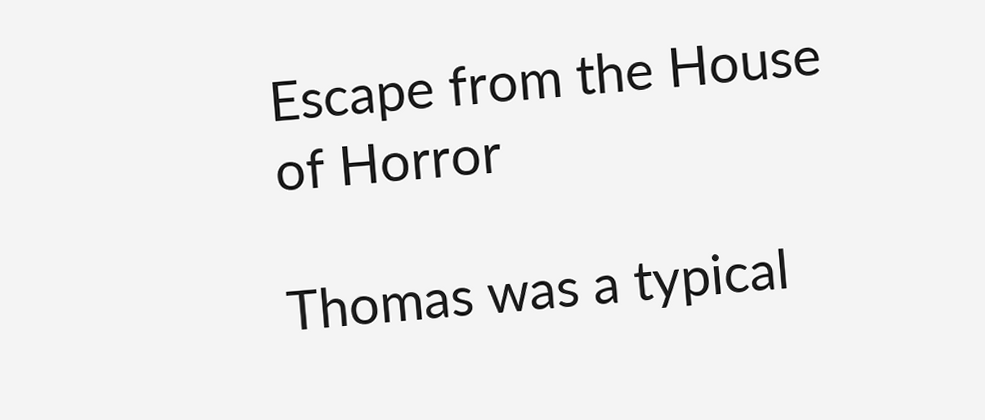Escape from the House of Horror

Thomas was a typical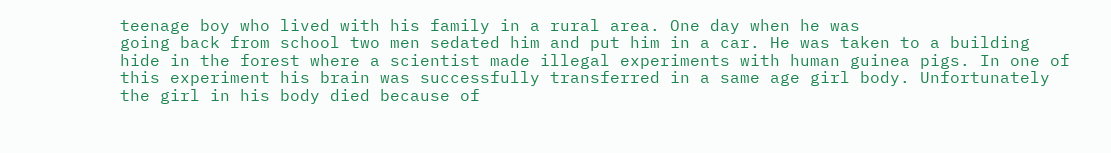teenage boy who lived with his family in a rural area. One day when he was
going back from school two men sedated him and put him in a car. He was taken to a building
hide in the forest where a scientist made illegal experiments with human guinea pigs. In one of
this experiment his brain was successfully transferred in a same age girl body. Unfortunately
the girl in his body died because of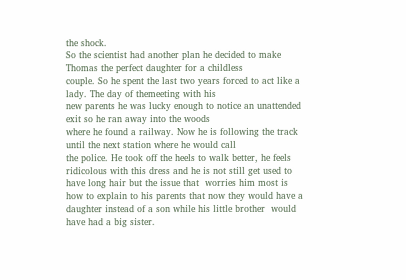the shock.
So the scientist had another plan he decided to make Thomas the perfect daughter for a childless
couple. So he spent the last two years forced to act like a lady. The day of themeeting with his
new parents he was lucky enough to notice an unattended exit so he ran away into the woods
where he found a railway. Now he is following the track until the next station where he would call
the police. He took off the heels to walk better, he feels ridicolous with this dress and he is not still get used to have long hair but the issue that  worries him most is how to explain to his parents that now they would have a daughter instead of a son while his little brother  would have had a big sister.